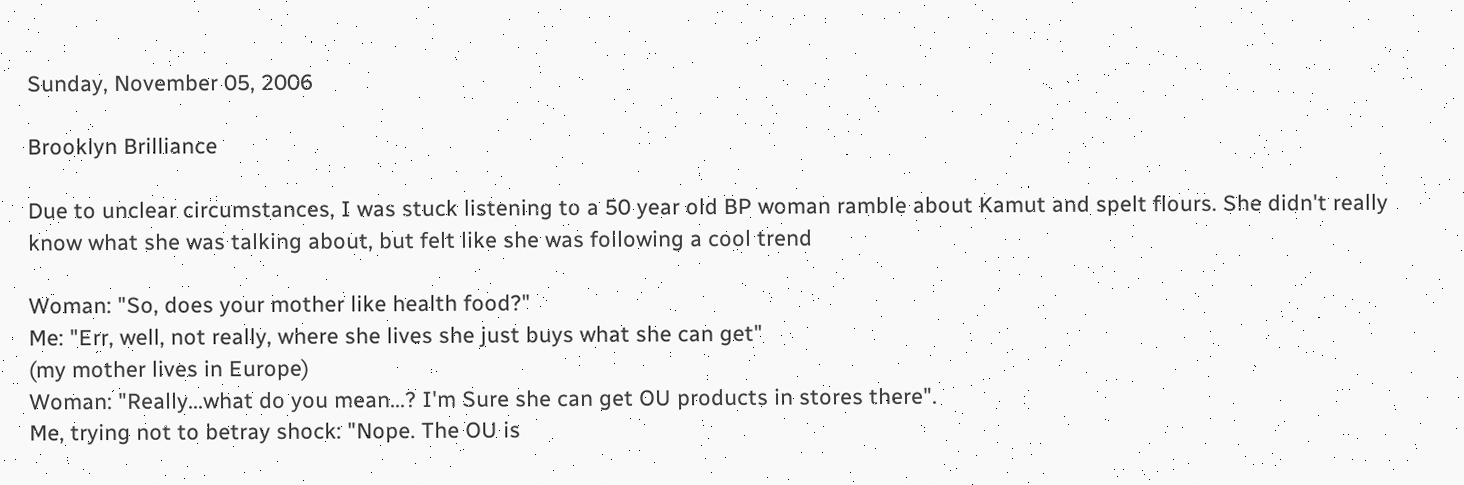Sunday, November 05, 2006

Brooklyn Brilliance

Due to unclear circumstances, I was stuck listening to a 50 year old BP woman ramble about Kamut and spelt flours. She didn't really know what she was talking about, but felt like she was following a cool trend

Woman: "So, does your mother like health food?"
Me: "Err, well, not really, where she lives she just buys what she can get"
(my mother lives in Europe)
Woman: "Really...what do you mean...? I'm Sure she can get OU products in stores there".
Me, trying not to betray shock: "Nope. The OU is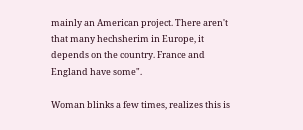mainly an American project. There aren't that many hechsherim in Europe, it depends on the country. France and England have some".

Woman blinks a few times, realizes this is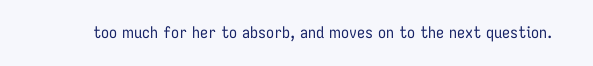too much for her to absorb, and moves on to the next question.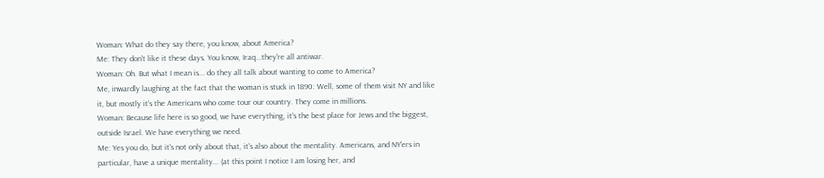Woman: What do they say there, you know, about America?
Me: They don't like it these days. You know, Iraq...they're all antiwar.
Woman: Oh. But what I mean is... do they all talk about wanting to come to America?
Me, inwardly laughing at the fact that the woman is stuck in 1890: Well, some of them visit NY and like it, but mostly it's the Americans who come tour our country. They come in millions.
Woman: Because life here is so good, we have everything, it's the best place for Jews and the biggest, outside Israel. We have everything we need.
Me: Yes you do, but it's not only about that, it's also about the mentality. Americans, and NY'ers in particular, have a unique mentality... (at this point I notice I am losing her, and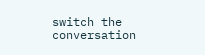switch the conversation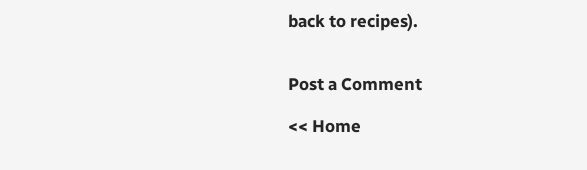back to recipes).


Post a Comment

<< Home